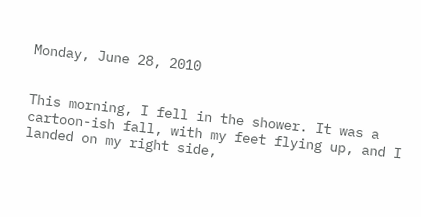Monday, June 28, 2010


This morning, I fell in the shower. It was a cartoon-ish fall, with my feet flying up, and I landed on my right side,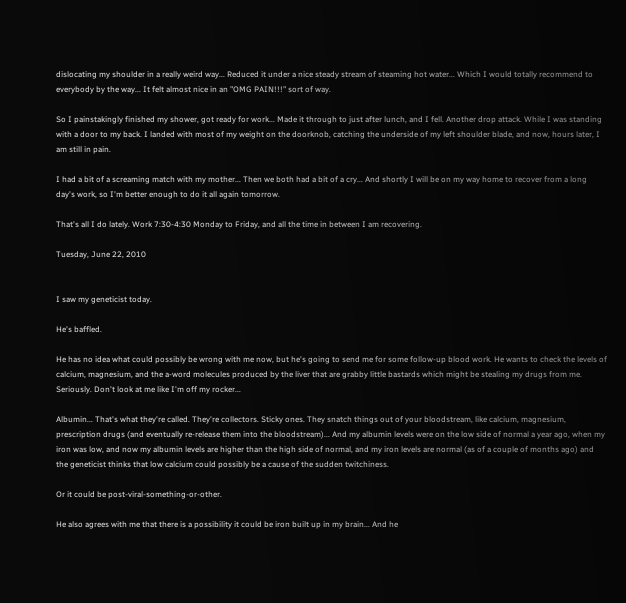dislocating my shoulder in a really weird way... Reduced it under a nice steady stream of steaming hot water... Which I would totally recommend to everybody by the way... It felt almost nice in an "OMG PAIN!!!" sort of way.

So I painstakingly finished my shower, got ready for work... Made it through to just after lunch, and I fell. Another drop attack. While I was standing with a door to my back. I landed with most of my weight on the doorknob, catching the underside of my left shoulder blade, and now, hours later, I am still in pain.

I had a bit of a screaming match with my mother... Then we both had a bit of a cry... And shortly I will be on my way home to recover from a long day's work, so I'm better enough to do it all again tomorrow.

That's all I do lately. Work 7:30-4:30 Monday to Friday, and all the time in between I am recovering.

Tuesday, June 22, 2010


I saw my geneticist today.

He's baffled.

He has no idea what could possibly be wrong with me now, but he's going to send me for some follow-up blood work. He wants to check the levels of calcium, magnesium, and the a-word molecules produced by the liver that are grabby little bastards which might be stealing my drugs from me. Seriously. Don't look at me like I'm off my rocker...

Albumin... That's what they're called. They're collectors. Sticky ones. They snatch things out of your bloodstream, like calcium, magnesium, prescription drugs (and eventually re-release them into the bloodstream)... And my albumin levels were on the low side of normal a year ago, when my iron was low, and now my albumin levels are higher than the high side of normal, and my iron levels are normal (as of a couple of months ago) and the geneticist thinks that low calcium could possibly be a cause of the sudden twitchiness.

Or it could be post-viral-something-or-other.

He also agrees with me that there is a possibility it could be iron built up in my brain... And he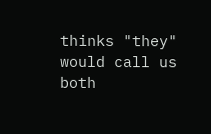thinks "they" would call us both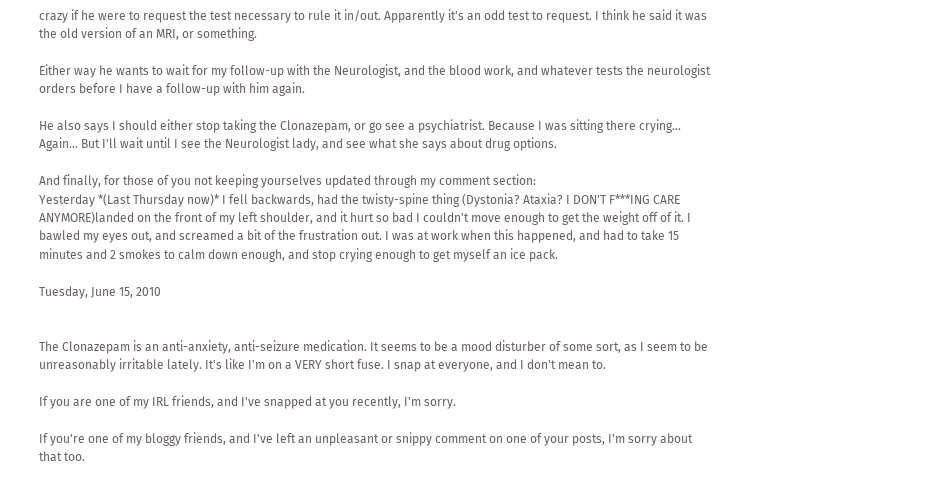crazy if he were to request the test necessary to rule it in/out. Apparently it's an odd test to request. I think he said it was the old version of an MRI, or something.

Either way he wants to wait for my follow-up with the Neurologist, and the blood work, and whatever tests the neurologist orders before I have a follow-up with him again.

He also says I should either stop taking the Clonazepam, or go see a psychiatrist. Because I was sitting there crying... Again... But I'll wait until I see the Neurologist lady, and see what she says about drug options.

And finally, for those of you not keeping yourselves updated through my comment section:
Yesterday *(Last Thursday now)* I fell backwards, had the twisty-spine thing (Dystonia? Ataxia? I DON'T F***ING CARE ANYMORE)landed on the front of my left shoulder, and it hurt so bad I couldn't move enough to get the weight off of it. I bawled my eyes out, and screamed a bit of the frustration out. I was at work when this happened, and had to take 15 minutes and 2 smokes to calm down enough, and stop crying enough to get myself an ice pack.

Tuesday, June 15, 2010


The Clonazepam is an anti-anxiety, anti-seizure medication. It seems to be a mood disturber of some sort, as I seem to be unreasonably irritable lately. It's like I'm on a VERY short fuse. I snap at everyone, and I don't mean to.

If you are one of my IRL friends, and I've snapped at you recently, I'm sorry.

If you're one of my bloggy friends, and I've left an unpleasant or snippy comment on one of your posts, I'm sorry about that too.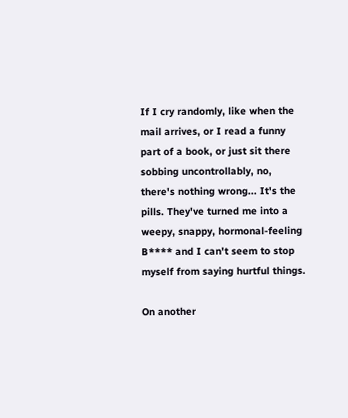If I cry randomly, like when the mail arrives, or I read a funny part of a book, or just sit there sobbing uncontrollably, no, there's nothing wrong... It's the pills. They've turned me into a weepy, snappy, hormonal-feeling B**** and I can't seem to stop myself from saying hurtful things.

On another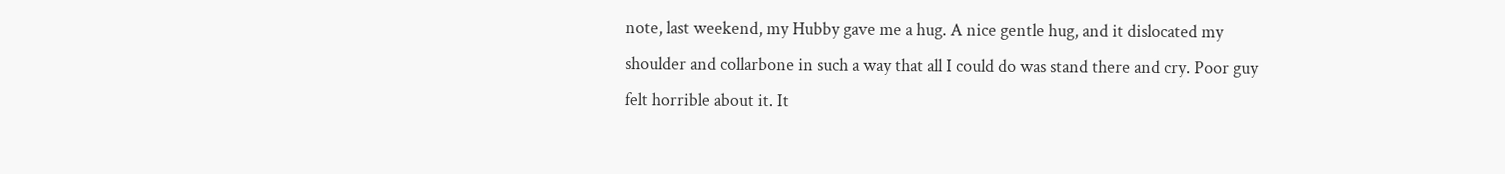note, last weekend, my Hubby gave me a hug. A nice gentle hug, and it dislocated my shoulder and collarbone in such a way that all I could do was stand there and cry. Poor guy felt horrible about it. It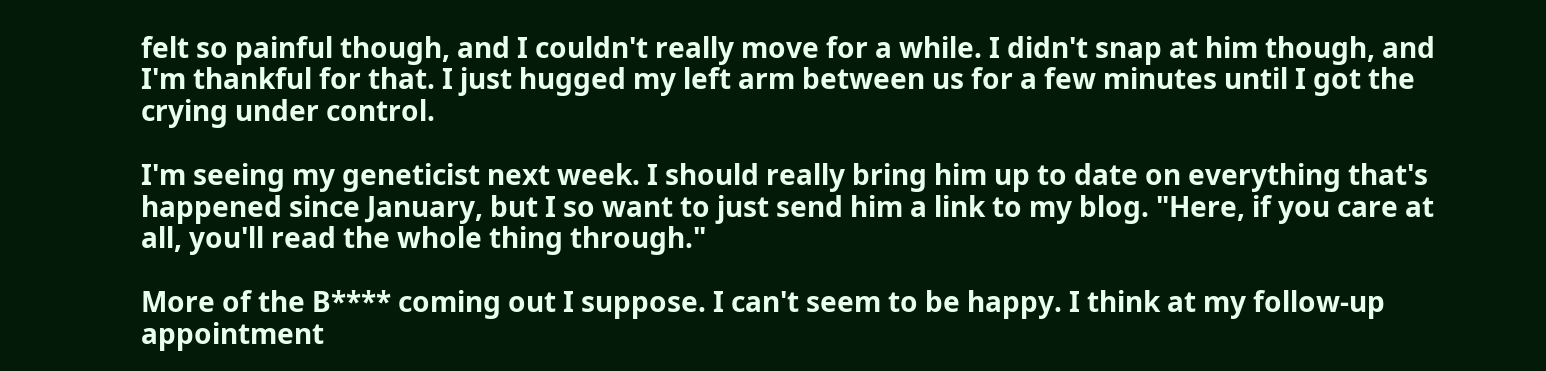felt so painful though, and I couldn't really move for a while. I didn't snap at him though, and I'm thankful for that. I just hugged my left arm between us for a few minutes until I got the crying under control.

I'm seeing my geneticist next week. I should really bring him up to date on everything that's happened since January, but I so want to just send him a link to my blog. "Here, if you care at all, you'll read the whole thing through."

More of the B**** coming out I suppose. I can't seem to be happy. I think at my follow-up appointment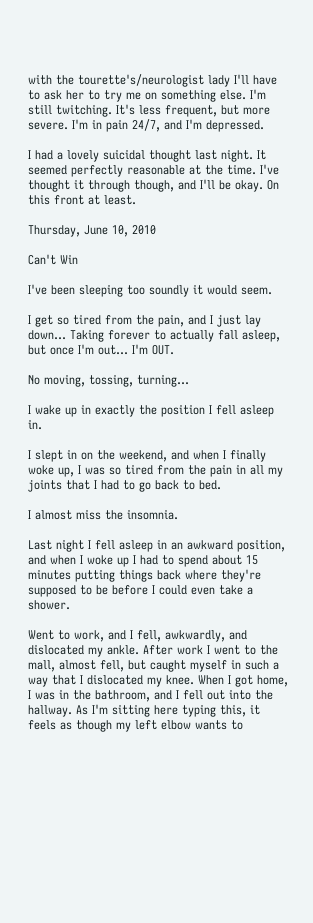with the tourette's/neurologist lady I'll have to ask her to try me on something else. I'm still twitching. It's less frequent, but more severe. I'm in pain 24/7, and I'm depressed.

I had a lovely suicidal thought last night. It seemed perfectly reasonable at the time. I've thought it through though, and I'll be okay. On this front at least.

Thursday, June 10, 2010

Can't Win

I've been sleeping too soundly it would seem.

I get so tired from the pain, and I just lay down... Taking forever to actually fall asleep, but once I'm out... I'm OUT.

No moving, tossing, turning...

I wake up in exactly the position I fell asleep in.

I slept in on the weekend, and when I finally woke up, I was so tired from the pain in all my joints that I had to go back to bed.

I almost miss the insomnia.

Last night I fell asleep in an awkward position, and when I woke up I had to spend about 15 minutes putting things back where they're supposed to be before I could even take a shower.

Went to work, and I fell, awkwardly, and dislocated my ankle. After work I went to the mall, almost fell, but caught myself in such a way that I dislocated my knee. When I got home, I was in the bathroom, and I fell out into the hallway. As I'm sitting here typing this, it feels as though my left elbow wants to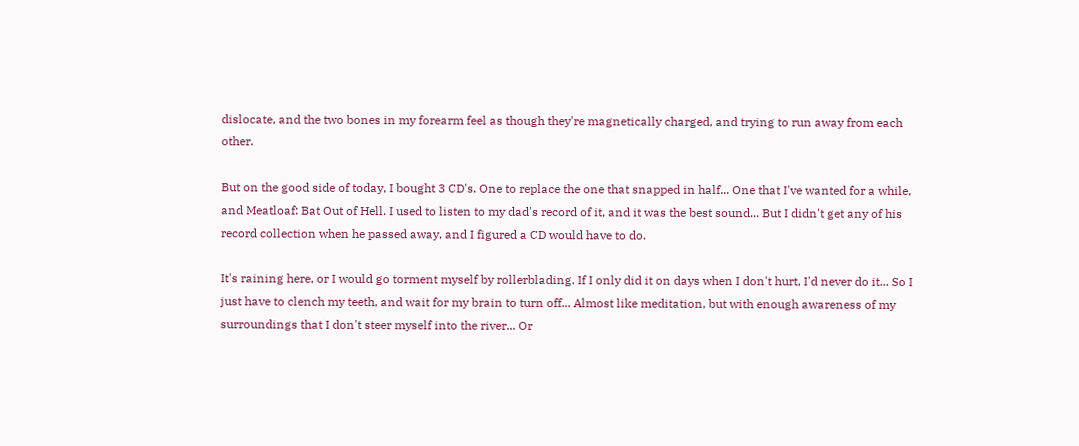dislocate, and the two bones in my forearm feel as though they're magnetically charged, and trying to run away from each other.

But on the good side of today, I bought 3 CD's. One to replace the one that snapped in half... One that I've wanted for a while, and Meatloaf: Bat Out of Hell. I used to listen to my dad's record of it, and it was the best sound... But I didn't get any of his record collection when he passed away, and I figured a CD would have to do.

It's raining here, or I would go torment myself by rollerblading. If I only did it on days when I don't hurt, I'd never do it... So I just have to clench my teeth, and wait for my brain to turn off... Almost like meditation, but with enough awareness of my surroundings that I don't steer myself into the river... Or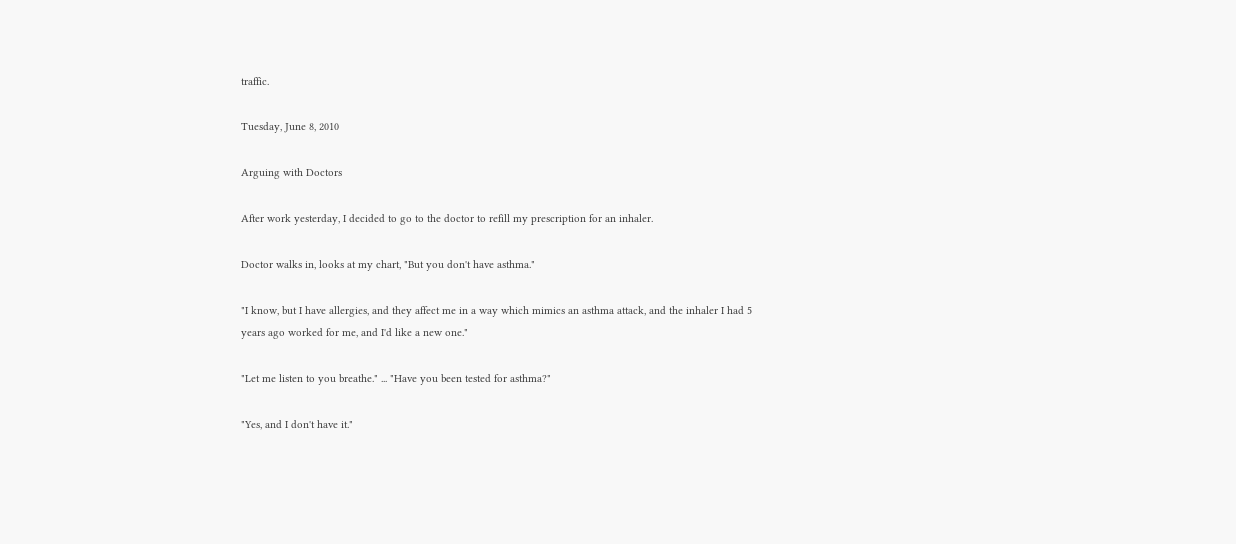traffic.

Tuesday, June 8, 2010

Arguing with Doctors

After work yesterday, I decided to go to the doctor to refill my prescription for an inhaler.

Doctor walks in, looks at my chart, "But you don't have asthma."

"I know, but I have allergies, and they affect me in a way which mimics an asthma attack, and the inhaler I had 5 years ago worked for me, and I'd like a new one."

"Let me listen to you breathe." ... "Have you been tested for asthma?"

"Yes, and I don't have it."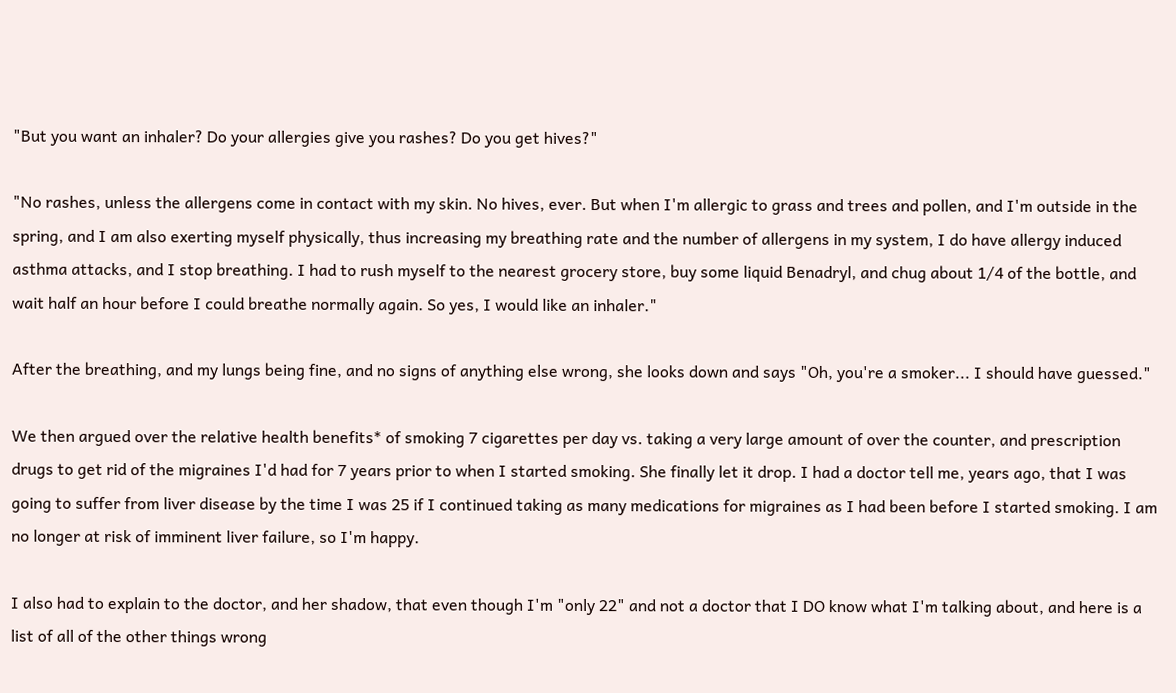"But you want an inhaler? Do your allergies give you rashes? Do you get hives?"

"No rashes, unless the allergens come in contact with my skin. No hives, ever. But when I'm allergic to grass and trees and pollen, and I'm outside in the spring, and I am also exerting myself physically, thus increasing my breathing rate and the number of allergens in my system, I do have allergy induced asthma attacks, and I stop breathing. I had to rush myself to the nearest grocery store, buy some liquid Benadryl, and chug about 1/4 of the bottle, and wait half an hour before I could breathe normally again. So yes, I would like an inhaler."

After the breathing, and my lungs being fine, and no signs of anything else wrong, she looks down and says "Oh, you're a smoker... I should have guessed."

We then argued over the relative health benefits* of smoking 7 cigarettes per day vs. taking a very large amount of over the counter, and prescription drugs to get rid of the migraines I'd had for 7 years prior to when I started smoking. She finally let it drop. I had a doctor tell me, years ago, that I was going to suffer from liver disease by the time I was 25 if I continued taking as many medications for migraines as I had been before I started smoking. I am no longer at risk of imminent liver failure, so I'm happy.

I also had to explain to the doctor, and her shadow, that even though I'm "only 22" and not a doctor that I DO know what I'm talking about, and here is a list of all of the other things wrong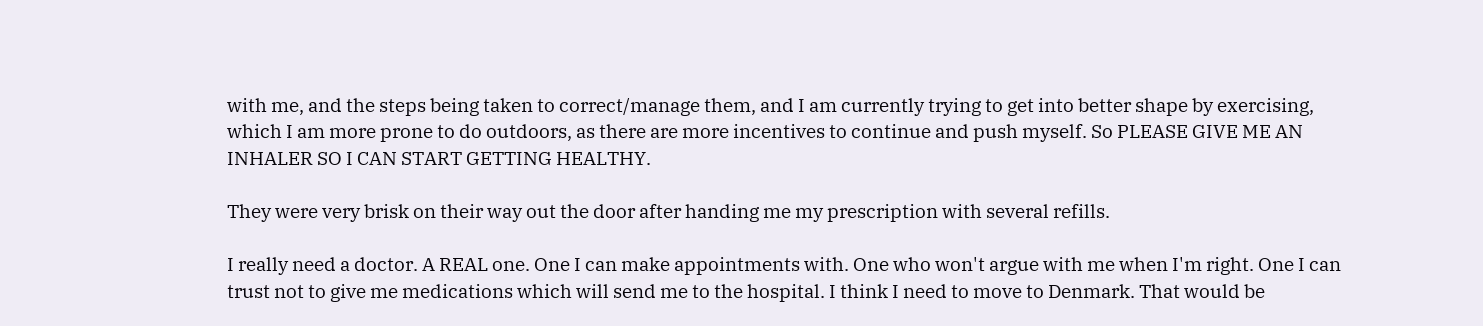with me, and the steps being taken to correct/manage them, and I am currently trying to get into better shape by exercising, which I am more prone to do outdoors, as there are more incentives to continue and push myself. So PLEASE GIVE ME AN INHALER SO I CAN START GETTING HEALTHY.

They were very brisk on their way out the door after handing me my prescription with several refills.

I really need a doctor. A REAL one. One I can make appointments with. One who won't argue with me when I'm right. One I can trust not to give me medications which will send me to the hospital. I think I need to move to Denmark. That would be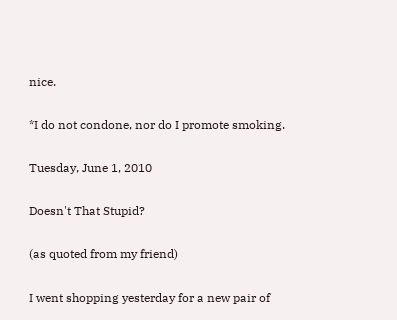nice.

*I do not condone, nor do I promote smoking.

Tuesday, June 1, 2010

Doesn't That Stupid?

(as quoted from my friend)

I went shopping yesterday for a new pair of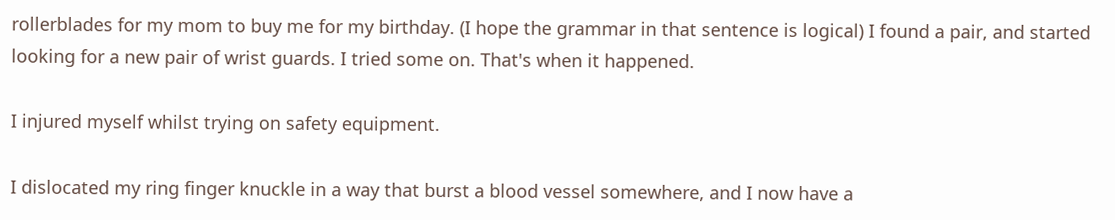rollerblades for my mom to buy me for my birthday. (I hope the grammar in that sentence is logical) I found a pair, and started looking for a new pair of wrist guards. I tried some on. That's when it happened.

I injured myself whilst trying on safety equipment.

I dislocated my ring finger knuckle in a way that burst a blood vessel somewhere, and I now have a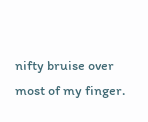nifty bruise over most of my finger.